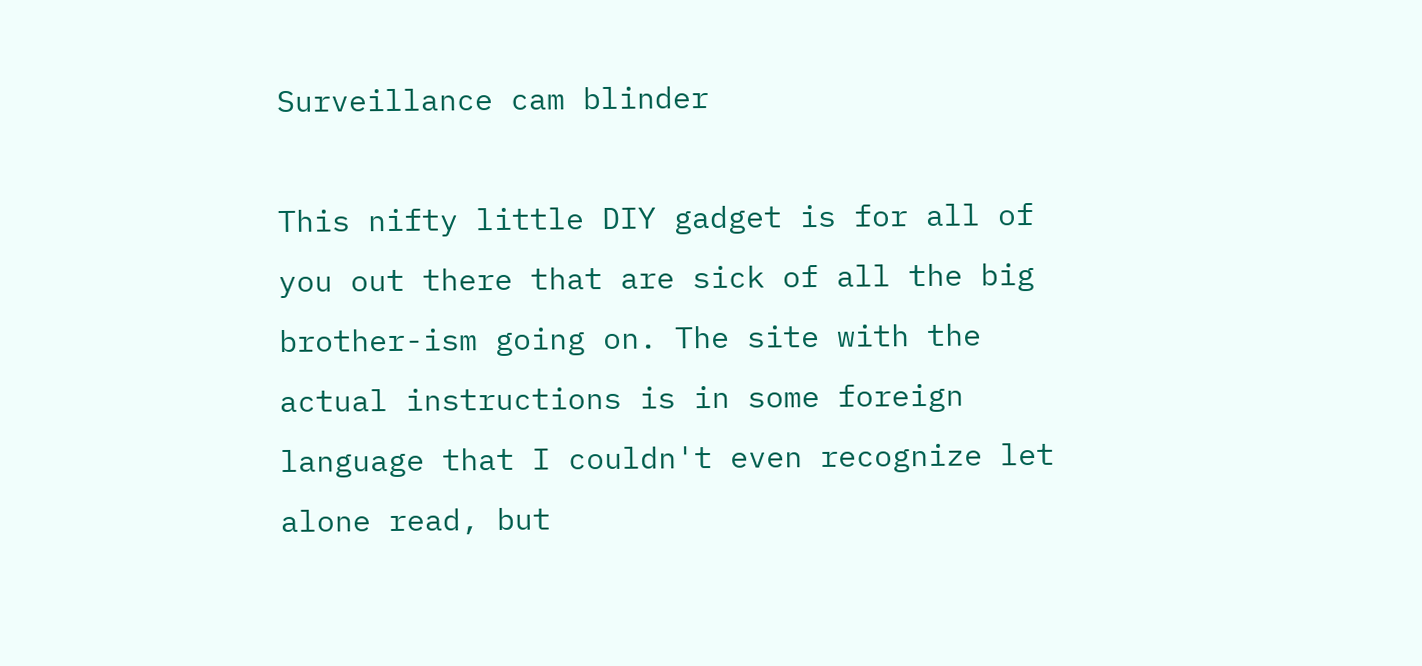Surveillance cam blinder

This nifty little DIY gadget is for all of you out there that are sick of all the big brother-ism going on. The site with the actual instructions is in some foreign language that I couldn't even recognize let alone read, but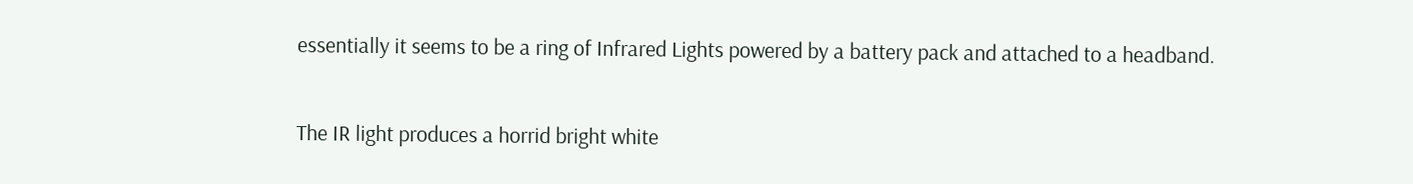essentially it seems to be a ring of Infrared Lights powered by a battery pack and attached to a headband.

The IR light produces a horrid bright white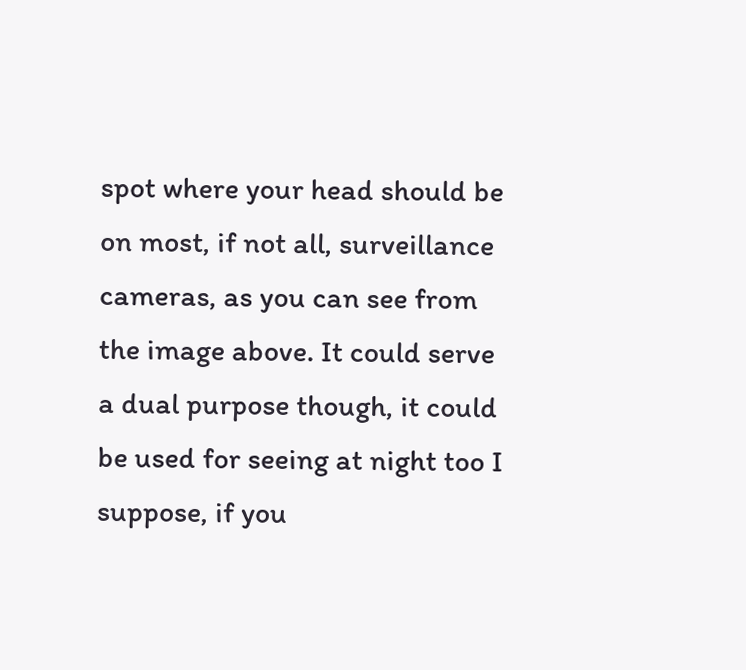spot where your head should be on most, if not all, surveillance cameras, as you can see from the image above. It could serve a dual purpose though, it could be used for seeing at night too I suppose, if you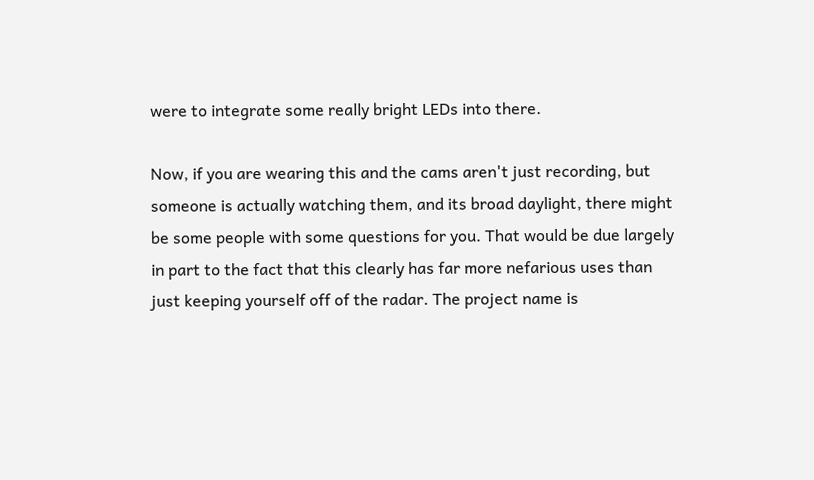were to integrate some really bright LEDs into there.

Now, if you are wearing this and the cams aren't just recording, but someone is actually watching them, and its broad daylight, there might be some people with some questions for you. That would be due largely in part to the fact that this clearly has far more nefarious uses than just keeping yourself off of the radar. The project name is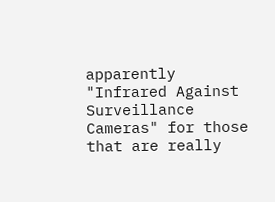apparently "Infrared Against Surveillance Cameras" for those that are really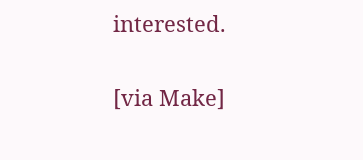interested.

[via Make]